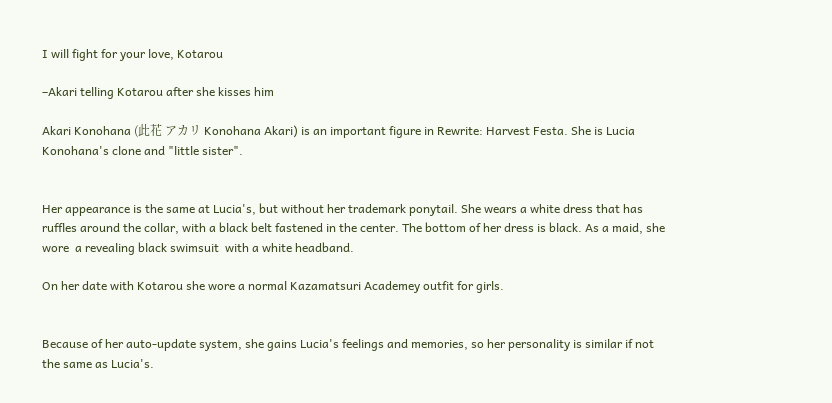I will fight for your love, Kotarou

–Akari telling Kotarou after she kisses him

Akari Konohana (此花 アカリ Konohana Akari) is an important figure in Rewrite: Harvest Festa. She is Lucia Konohana's clone and "little sister".


Her appearance is the same at Lucia's, but without her trademark ponytail. She wears a white dress that has ruffles around the collar, with a black belt fastened in the center. The bottom of her dress is black. As a maid, she wore  a revealing black swimsuit  with a white headband.

On her date with Kotarou she wore a normal Kazamatsuri Academey outfit for girls.


Because of her auto-update system, she gains Lucia's feelings and memories, so her personality is similar if not the same as Lucia's.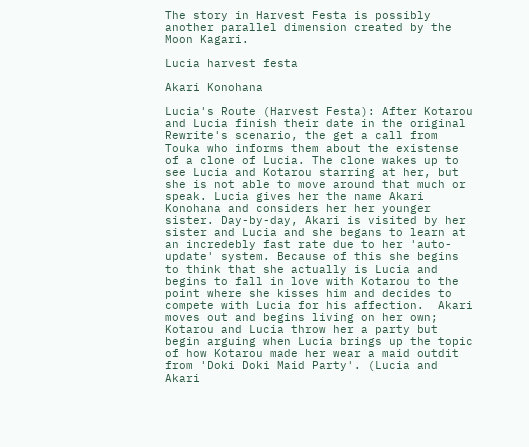The story in Harvest Festa is possibly another parallel dimension created by the Moon Kagari.

Lucia harvest festa

Akari Konohana

Lucia's Route (Harvest Festa): After Kotarou and Lucia finish their date in the original Rewrite's scenario, the get a call from Touka who informs them about the existense of a clone of Lucia. The clone wakes up to see Lucia and Kotarou starring at her, but she is not able to move around that much or speak. Lucia gives her the name Akari Konohana and considers her her younger sister. Day-by-day, Akari is visited by her sister and Lucia and she begans to learn at an incredebly fast rate due to her 'auto-update' system. Because of this she begins to think that she actually is Lucia and begins to fall in love with Kotarou to the point where she kisses him and decides to compete with Lucia for his affection.  Akari moves out and begins living on her own; Kotarou and Lucia throw her a party but begin arguing when Lucia brings up the topic of how Kotarou made her wear a maid outdit from 'Doki Doki Maid Party'. (Lucia and Akari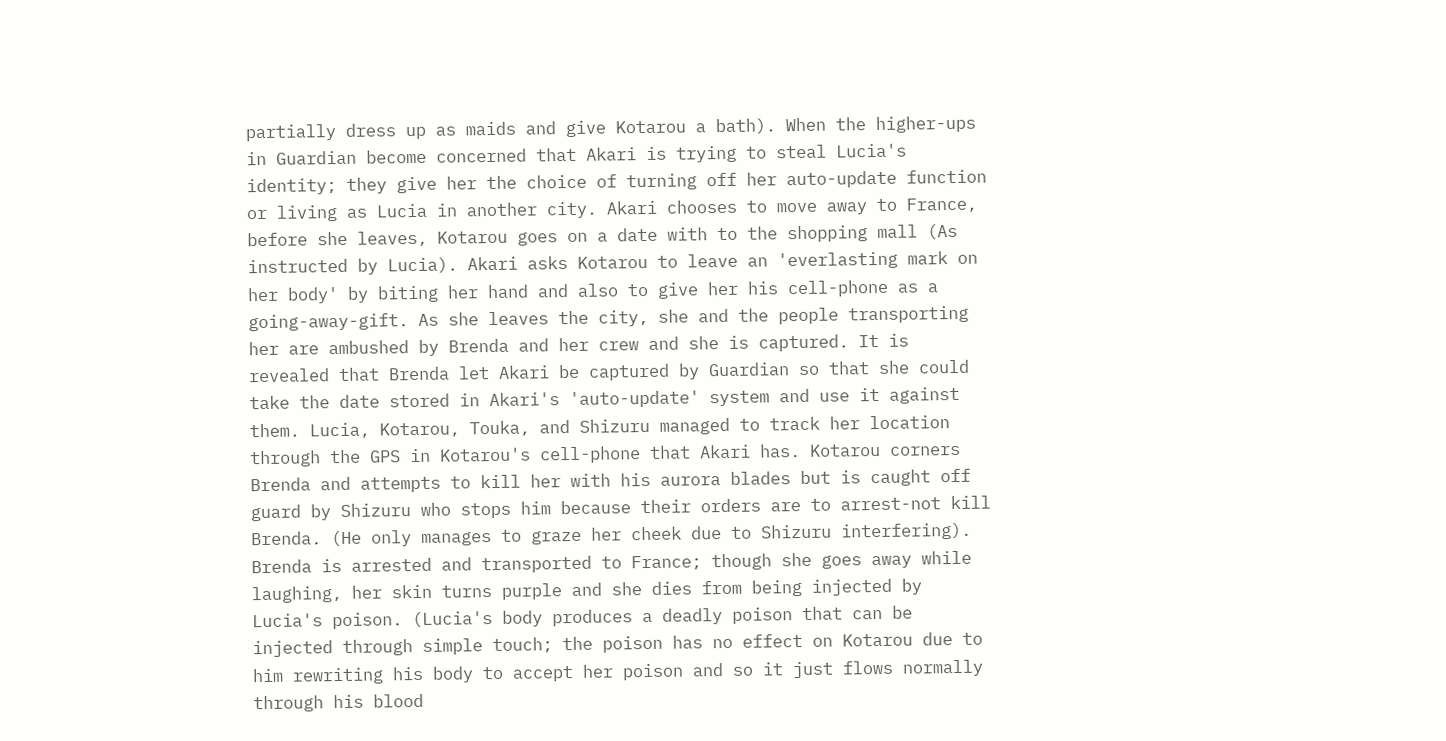partially dress up as maids and give Kotarou a bath). When the higher-ups in Guardian become concerned that Akari is trying to steal Lucia's identity; they give her the choice of turning off her auto-update function or living as Lucia in another city. Akari chooses to move away to France, before she leaves, Kotarou goes on a date with to the shopping mall (As instructed by Lucia). Akari asks Kotarou to leave an 'everlasting mark on her body' by biting her hand and also to give her his cell-phone as a going-away-gift. As she leaves the city, she and the people transporting her are ambushed by Brenda and her crew and she is captured. It is revealed that Brenda let Akari be captured by Guardian so that she could take the date stored in Akari's 'auto-update' system and use it against them. Lucia, Kotarou, Touka, and Shizuru managed to track her location through the GPS in Kotarou's cell-phone that Akari has. Kotarou corners Brenda and attempts to kill her with his aurora blades but is caught off guard by Shizuru who stops him because their orders are to arrest-not kill Brenda. (He only manages to graze her cheek due to Shizuru interfering). Brenda is arrested and transported to France; though she goes away while laughing, her skin turns purple and she dies from being injected by Lucia's poison. (Lucia's body produces a deadly poison that can be injected through simple touch; the poison has no effect on Kotarou due to him rewriting his body to accept her poison and so it just flows normally through his blood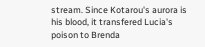stream. Since Kotarou's aurora is his blood, it transfered Lucia's poison to Brenda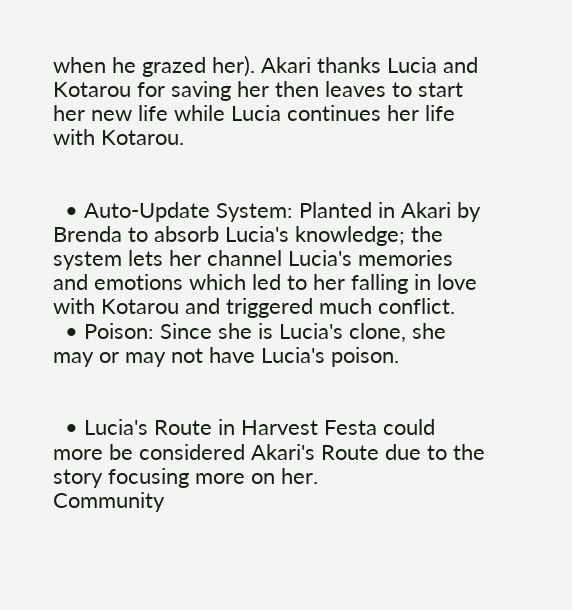when he grazed her). Akari thanks Lucia and Kotarou for saving her then leaves to start her new life while Lucia continues her life with Kotarou.


  • Auto-Update System: Planted in Akari by Brenda to absorb Lucia's knowledge; the system lets her channel Lucia's memories and emotions which led to her falling in love with Kotarou and triggered much conflict.
  • Poison: Since she is Lucia's clone, she may or may not have Lucia's poison.


  • Lucia's Route in Harvest Festa could more be considered Akari's Route due to the story focusing more on her.
Community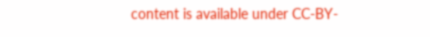content is available under CC-BY-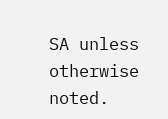SA unless otherwise noted.